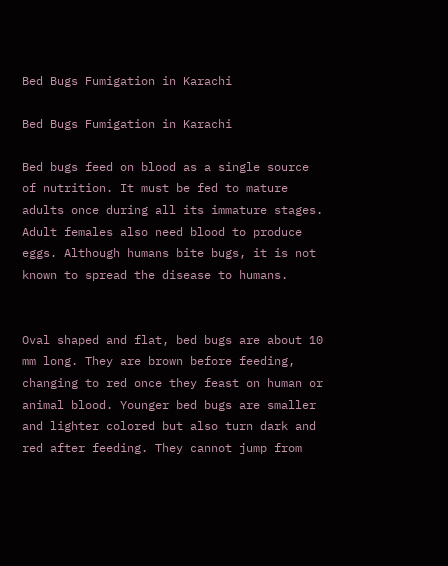Bed Bugs Fumigation in Karachi

Bed Bugs Fumigation in Karachi

Bed bugs feed on blood as a single source of nutrition. It must be fed to mature adults once during all its immature stages. Adult females also need blood to produce eggs. Although humans bite bugs, it is not known to spread the disease to humans.


Oval shaped and flat, bed bugs are about 10 mm long. They are brown before feeding, changing to red once they feast on human or animal blood. Younger bed bugs are smaller and lighter colored but also turn dark and red after feeding. They cannot jump from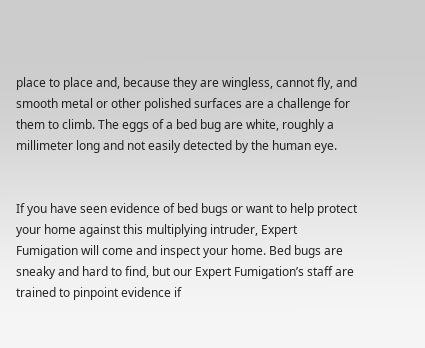place to place and, because they are wingless, cannot fly, and smooth metal or other polished surfaces are a challenge for them to climb. The eggs of a bed bug are white, roughly a millimeter long and not easily detected by the human eye.


If you have seen evidence of bed bugs or want to help protect your home against this multiplying intruder, Expert Fumigation will come and inspect your home. Bed bugs are sneaky and hard to find, but our Expert Fumigation’s staff are trained to pinpoint evidence if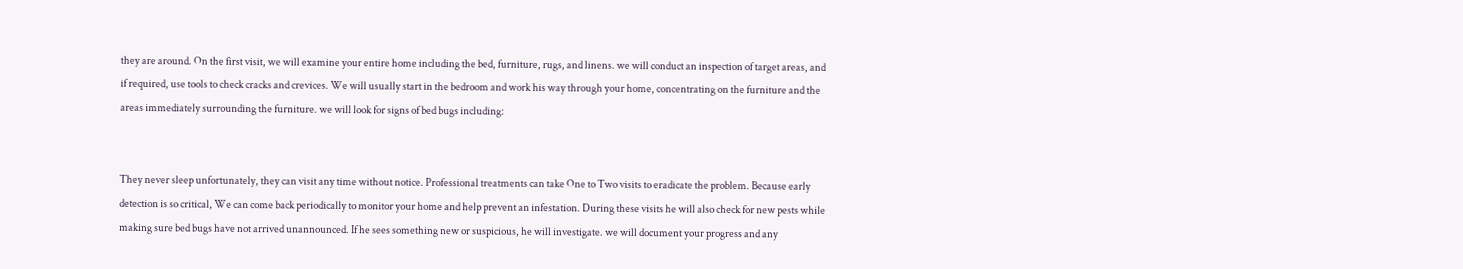they are around. On the first visit, we will examine your entire home including the bed, furniture, rugs, and linens. we will conduct an inspection of target areas, and if required, use tools to check cracks and crevices. We will usually start in the bedroom and work his way through your home, concentrating on the furniture and the areas immediately surrounding the furniture. we will look for signs of bed bugs including:


They never sleep unfortunately, they can visit any time without notice. Professional treatments can take One to Two visits to eradicate the problem. Because early detection is so critical, We can come back periodically to monitor your home and help prevent an infestation. During these visits he will also check for new pests while making sure bed bugs have not arrived unannounced. If he sees something new or suspicious, he will investigate. we will document your progress and any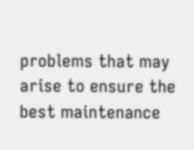problems that may arise to ensure the best maintenance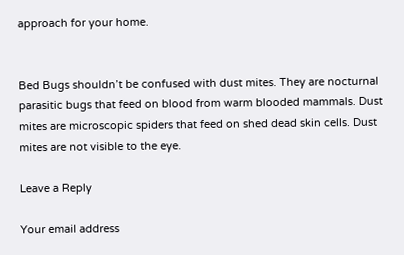approach for your home.


Bed Bugs shouldn’t be confused with dust mites. They are nocturnal parasitic bugs that feed on blood from warm blooded mammals. Dust mites are microscopic spiders that feed on shed dead skin cells. Dust mites are not visible to the eye.

Leave a Reply

Your email address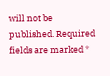will not be published. Required fields are marked *